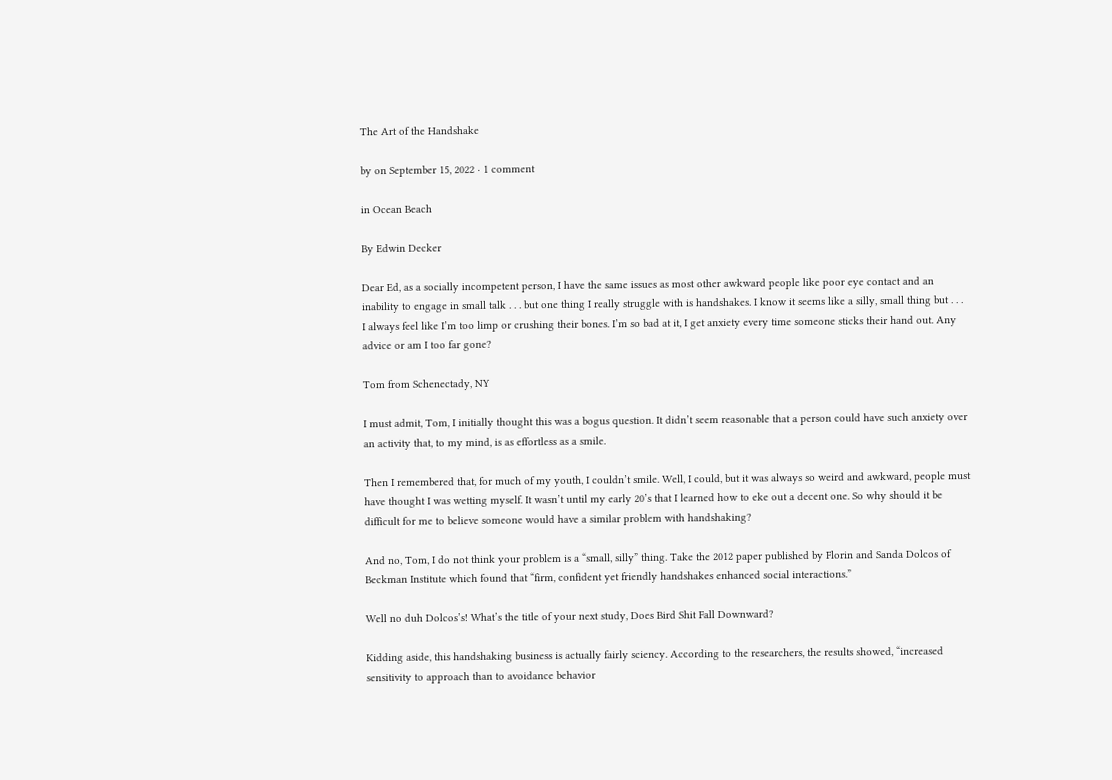The Art of the Handshake

by on September 15, 2022 · 1 comment

in Ocean Beach

By Edwin Decker

Dear Ed, as a socially incompetent person, I have the same issues as most other awkward people like poor eye contact and an inability to engage in small talk . . . but one thing I really struggle with is handshakes. I know it seems like a silly, small thing but . . .  I always feel like I’m too limp or crushing their bones. I’m so bad at it, I get anxiety every time someone sticks their hand out. Any advice or am I too far gone?

Tom from Schenectady, NY

I must admit, Tom, I initially thought this was a bogus question. It didn’t seem reasonable that a person could have such anxiety over an activity that, to my mind, is as effortless as a smile.

Then I remembered that, for much of my youth, I couldn’t smile. Well, I could, but it was always so weird and awkward, people must have thought I was wetting myself. It wasn’t until my early 20’s that I learned how to eke out a decent one. So why should it be difficult for me to believe someone would have a similar problem with handshaking?

And no, Tom, I do not think your problem is a “small, silly” thing. Take the 2012 paper published by Florin and Sanda Dolcos of Beckman Institute which found that “firm, confident yet friendly handshakes enhanced social interactions.”

Well no duh Dolcos’s! What’s the title of your next study, Does Bird Shit Fall Downward?

Kidding aside, this handshaking business is actually fairly sciency. According to the researchers, the results showed, “increased sensitivity to approach than to avoidance behavior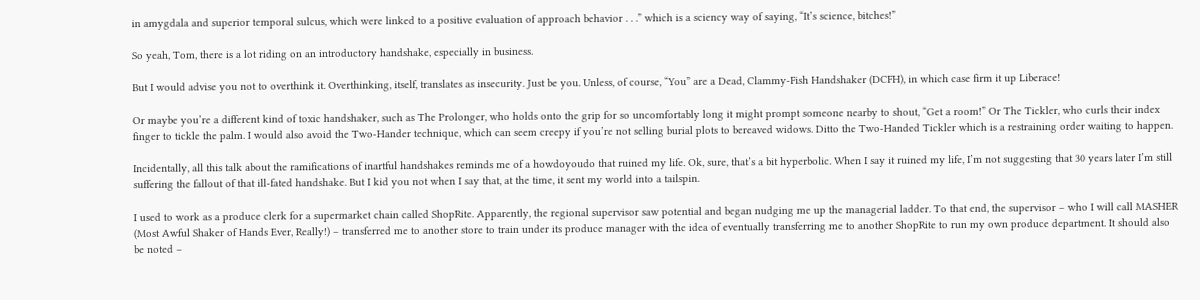in amygdala and superior temporal sulcus, which were linked to a positive evaluation of approach behavior . . .” which is a sciency way of saying, “It’s science, bitches!”

So yeah, Tom, there is a lot riding on an introductory handshake, especially in business.

But I would advise you not to overthink it. Overthinking, itself, translates as insecurity. Just be you. Unless, of course, “You” are a Dead, Clammy-Fish Handshaker (DCFH), in which case firm it up Liberace!

Or maybe you’re a different kind of toxic handshaker, such as The Prolonger, who holds onto the grip for so uncomfortably long it might prompt someone nearby to shout, “Get a room!” Or The Tickler, who curls their index finger to tickle the palm. I would also avoid the Two-Hander technique, which can seem creepy if you’re not selling burial plots to bereaved widows. Ditto the Two-Handed Tickler which is a restraining order waiting to happen.

Incidentally, all this talk about the ramifications of inartful handshakes reminds me of a howdoyoudo that ruined my life. Ok, sure, that’s a bit hyperbolic. When I say it ruined my life, I’m not suggesting that 30 years later I’m still suffering the fallout of that ill-fated handshake. But I kid you not when I say that, at the time, it sent my world into a tailspin.

I used to work as a produce clerk for a supermarket chain called ShopRite. Apparently, the regional supervisor saw potential and began nudging me up the managerial ladder. To that end, the supervisor – who I will call MASHER (Most Awful Shaker of Hands Ever, Really!) – transferred me to another store to train under its produce manager with the idea of eventually transferring me to another ShopRite to run my own produce department. It should also be noted –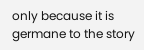only because it is germane to the story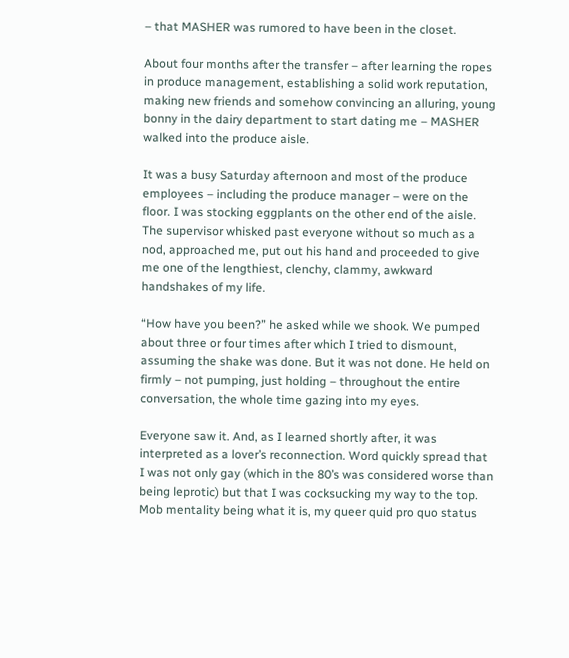– that MASHER was rumored to have been in the closet.

About four months after the transfer – after learning the ropes in produce management, establishing a solid work reputation, making new friends and somehow convincing an alluring, young bonny in the dairy department to start dating me – MASHER walked into the produce aisle.

It was a busy Saturday afternoon and most of the produce employees – including the produce manager – were on the floor. I was stocking eggplants on the other end of the aisle. The supervisor whisked past everyone without so much as a nod, approached me, put out his hand and proceeded to give me one of the lengthiest, clenchy, clammy, awkward handshakes of my life.

“How have you been?” he asked while we shook. We pumped about three or four times after which I tried to dismount, assuming the shake was done. But it was not done. He held on firmly – not pumping, just holding – throughout the entire conversation, the whole time gazing into my eyes.

Everyone saw it. And, as I learned shortly after, it was interpreted as a lover’s reconnection. Word quickly spread that I was not only gay (which in the 80’s was considered worse than being leprotic) but that I was cocksucking my way to the top. Mob mentality being what it is, my queer quid pro quo status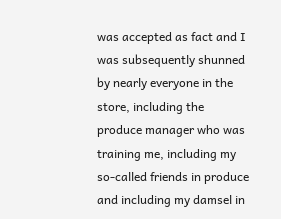was accepted as fact and I was subsequently shunned by nearly everyone in the store, including the produce manager who was training me, including my so-called friends in produce and including my damsel in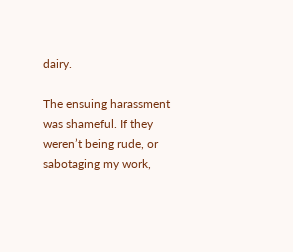dairy.

The ensuing harassment was shameful. If they weren’t being rude, or sabotaging my work,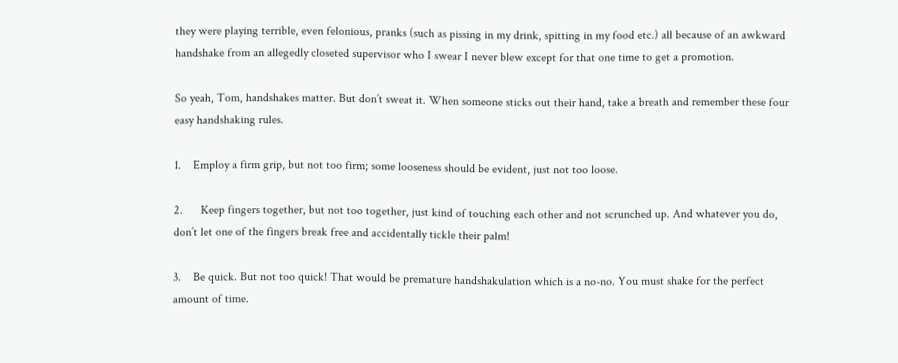they were playing terrible, even felonious, pranks (such as pissing in my drink, spitting in my food etc.) all because of an awkward handshake from an allegedly closeted supervisor who I swear I never blew except for that one time to get a promotion.

So yeah, Tom, handshakes matter. But don’t sweat it. When someone sticks out their hand, take a breath and remember these four easy handshaking rules.

1.    Employ a firm grip, but not too firm; some looseness should be evident, just not too loose.

2.      Keep fingers together, but not too together, just kind of touching each other and not scrunched up. And whatever you do, don’t let one of the fingers break free and accidentally tickle their palm!

3.    Be quick. But not too quick! That would be premature handshakulation which is a no-no. You must shake for the perfect amount of time.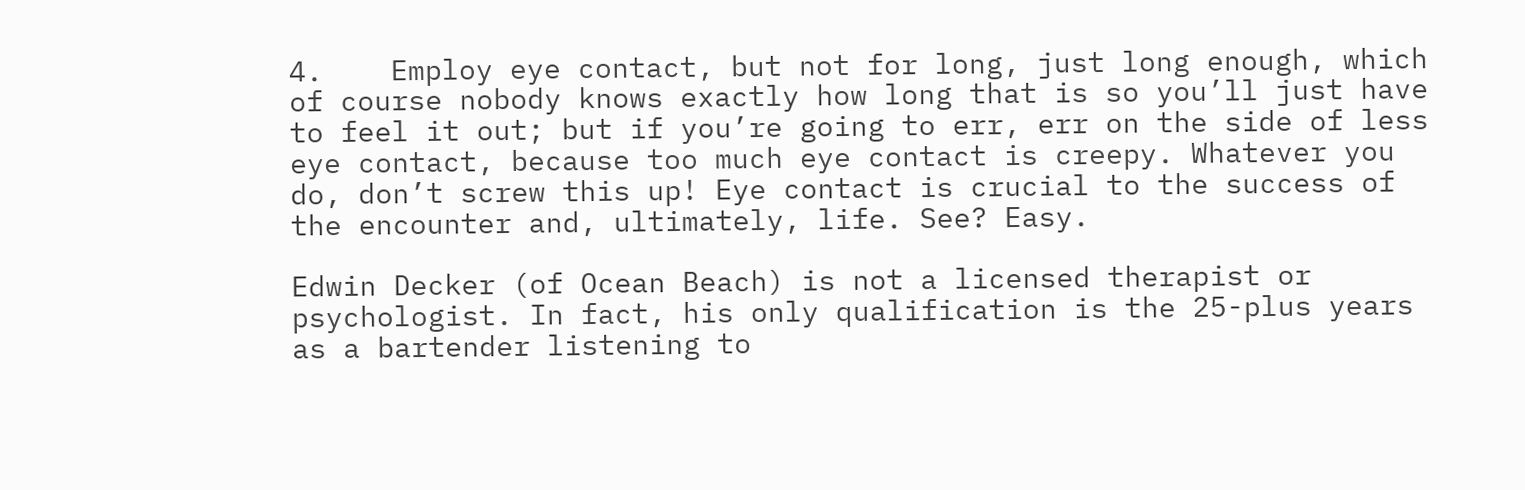4.    Employ eye contact, but not for long, just long enough, which of course nobody knows exactly how long that is so you’ll just have to feel it out; but if you’re going to err, err on the side of less eye contact, because too much eye contact is creepy. Whatever you do, don’t screw this up! Eye contact is crucial to the success of the encounter and, ultimately, life. See? Easy.

Edwin Decker (of Ocean Beach) is not a licensed therapist or psychologist. In fact, his only qualification is the 25-plus years as a bartender listening to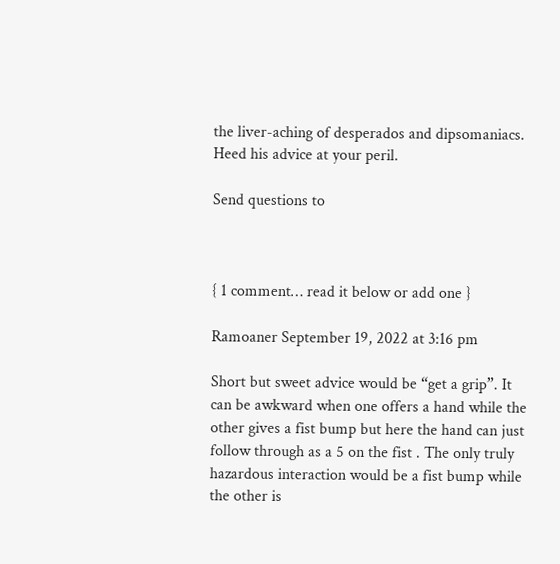the liver-aching of desperados and dipsomaniacs. Heed his advice at your peril.

Send questions to



{ 1 comment… read it below or add one }

Ramoaner September 19, 2022 at 3:16 pm

Short but sweet advice would be “get a grip”. It can be awkward when one offers a hand while the other gives a fist bump but here the hand can just follow through as a 5 on the fist . The only truly hazardous interaction would be a fist bump while the other is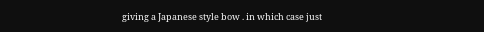giving a Japanese style bow . in which case just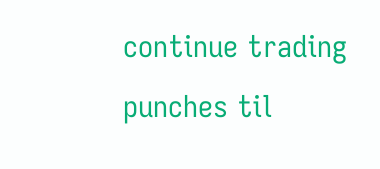continue trading punches til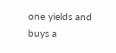one yields and buys a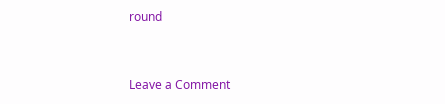round


Leave a Comment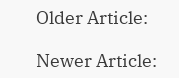Older Article:

Newer Article: